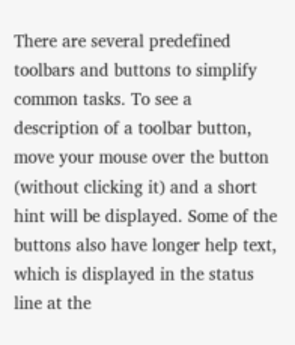There are several predefined toolbars and buttons to simplify common tasks. To see a description of a toolbar button, move your mouse over the button (without clicking it) and a short hint will be displayed. Some of the buttons also have longer help text, which is displayed in the status line at the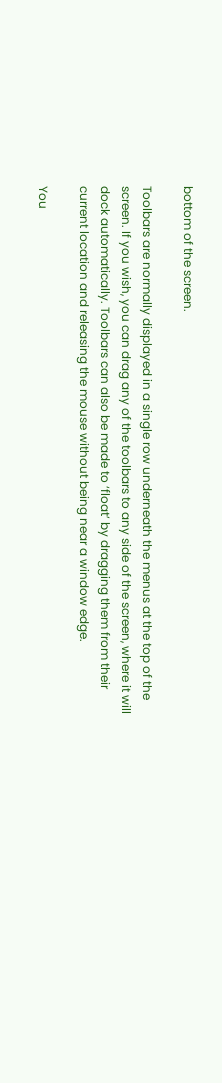bottom of the screen.

Toolbars are normally displayed in a single row underneath the menus at the top of the screen. If you wish, you can drag any of the toolbars to any side of the screen, where it will dock automatically. Toolbars can also be made to ‘float’ by dragging them from their current location and releasing the mouse without being near a window edge.

You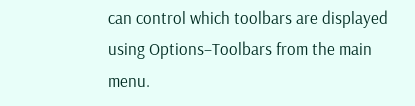can control which toolbars are displayed using Options–Toolbars from the main menu.